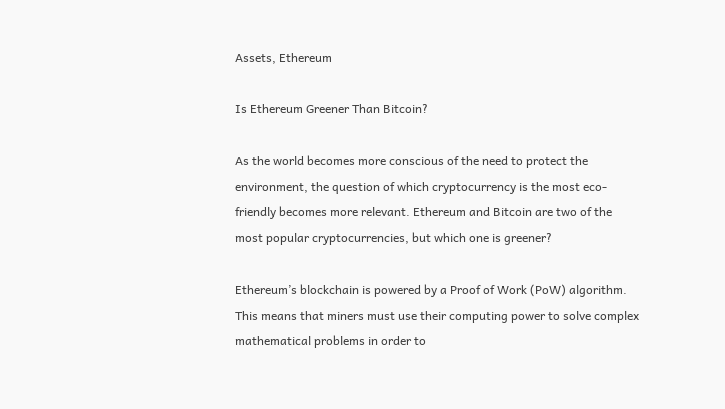Assets, Ethereum

Is Ethereum Greener Than Bitcoin?

As the world becomes more conscious of the need to protect the environment, the question of which cryptocurrency is the most eco-friendly becomes more relevant. Ethereum and Bitcoin are two of the most popular cryptocurrencies, but which one is greener?

Ethereum’s blockchain is powered by a Proof of Work (PoW) algorithm. This means that miners must use their computing power to solve complex mathematical problems in order to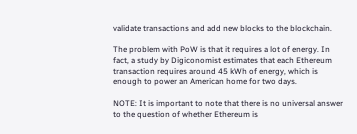validate transactions and add new blocks to the blockchain.

The problem with PoW is that it requires a lot of energy. In fact, a study by Digiconomist estimates that each Ethereum transaction requires around 45 kWh of energy, which is enough to power an American home for two days.

NOTE: It is important to note that there is no universal answer to the question of whether Ethereum is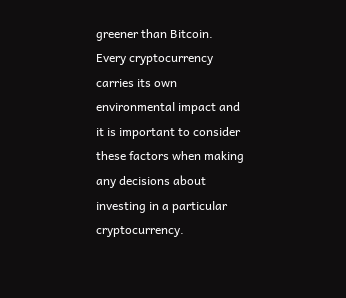greener than Bitcoin. Every cryptocurrency carries its own environmental impact and it is important to consider these factors when making any decisions about investing in a particular cryptocurrency.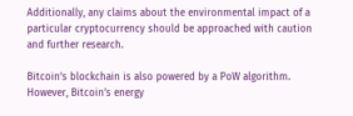Additionally, any claims about the environmental impact of a particular cryptocurrency should be approached with caution and further research.

Bitcoin’s blockchain is also powered by a PoW algorithm. However, Bitcoin’s energy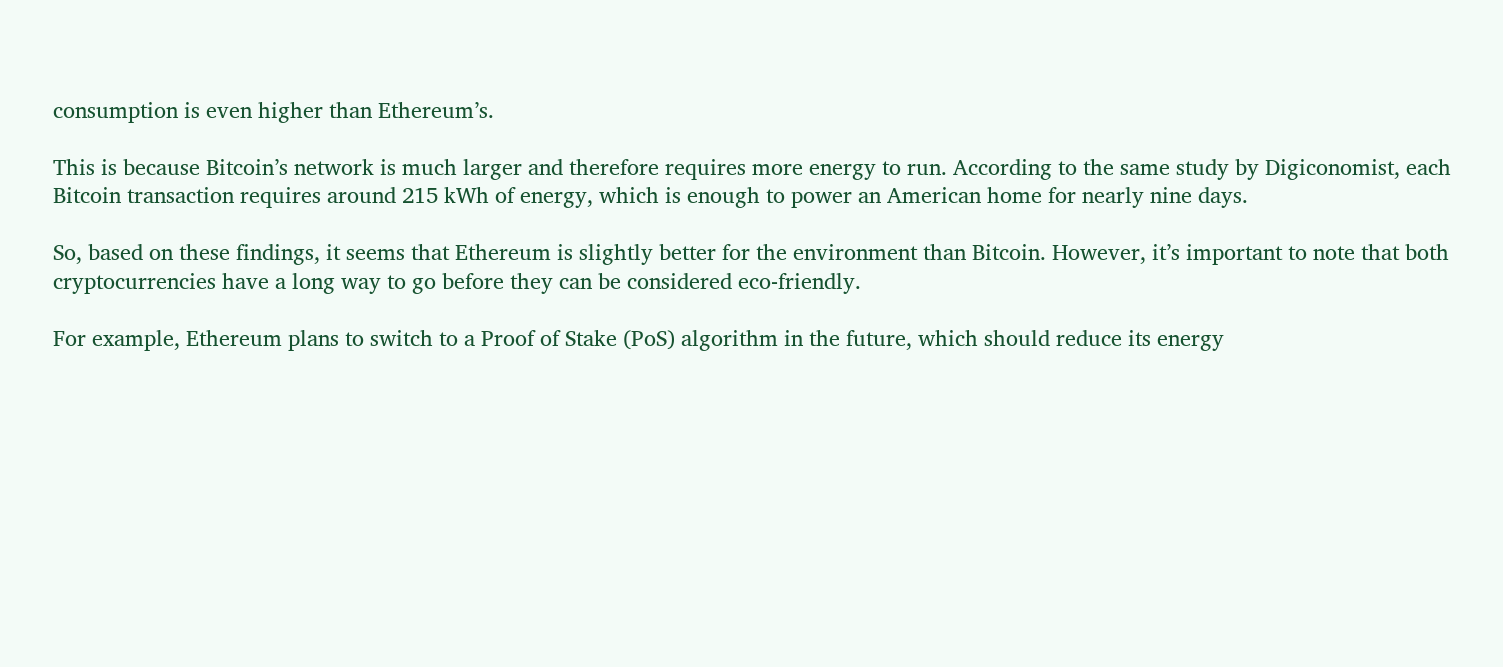consumption is even higher than Ethereum’s.

This is because Bitcoin’s network is much larger and therefore requires more energy to run. According to the same study by Digiconomist, each Bitcoin transaction requires around 215 kWh of energy, which is enough to power an American home for nearly nine days.

So, based on these findings, it seems that Ethereum is slightly better for the environment than Bitcoin. However, it’s important to note that both cryptocurrencies have a long way to go before they can be considered eco-friendly.

For example, Ethereum plans to switch to a Proof of Stake (PoS) algorithm in the future, which should reduce its energy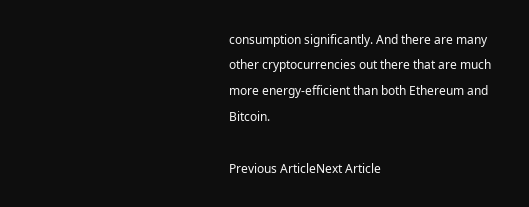consumption significantly. And there are many other cryptocurrencies out there that are much more energy-efficient than both Ethereum and Bitcoin.

Previous ArticleNext Article